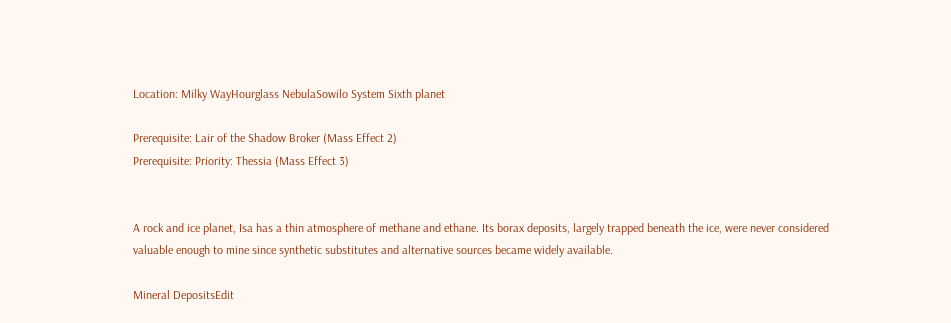Location: Milky WayHourglass NebulaSowilo System Sixth planet

Prerequisite: Lair of the Shadow Broker (Mass Effect 2)
Prerequisite: Priority: Thessia (Mass Effect 3)


A rock and ice planet, Isa has a thin atmosphere of methane and ethane. Its borax deposits, largely trapped beneath the ice, were never considered valuable enough to mine since synthetic substitutes and alternative sources became widely available.

Mineral DepositsEdit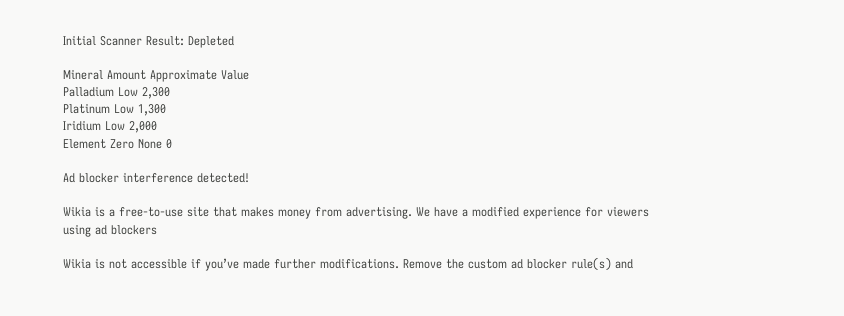Initial Scanner Result: Depleted

Mineral Amount Approximate Value
Palladium Low 2,300
Platinum Low 1,300
Iridium Low 2,000
Element Zero None 0

Ad blocker interference detected!

Wikia is a free-to-use site that makes money from advertising. We have a modified experience for viewers using ad blockers

Wikia is not accessible if you’ve made further modifications. Remove the custom ad blocker rule(s) and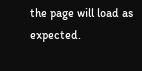the page will load as expected.